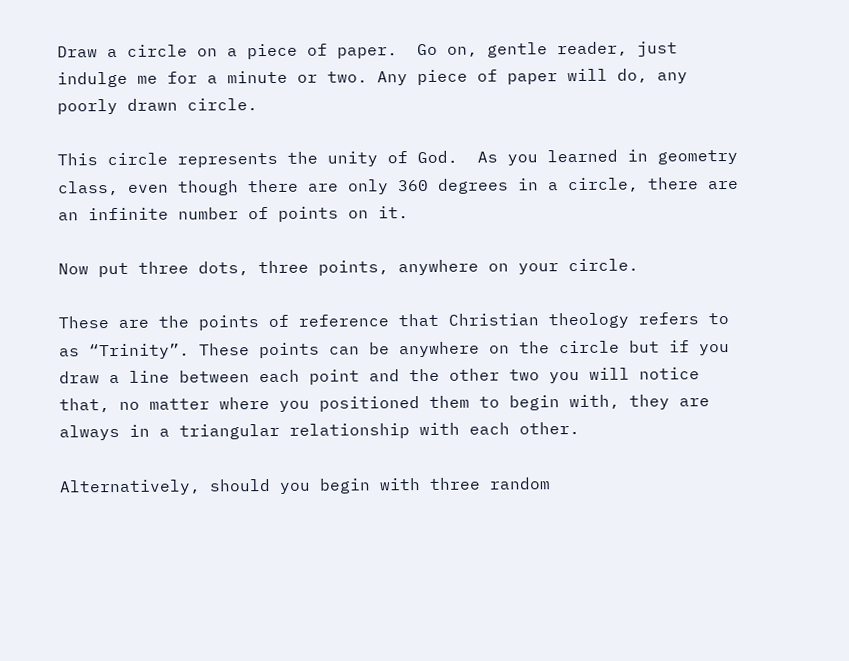Draw a circle on a piece of paper.  Go on, gentle reader, just indulge me for a minute or two. Any piece of paper will do, any poorly drawn circle.

This circle represents the unity of God.  As you learned in geometry class, even though there are only 360 degrees in a circle, there are an infinite number of points on it.

Now put three dots, three points, anywhere on your circle.

These are the points of reference that Christian theology refers to as “Trinity”. These points can be anywhere on the circle but if you draw a line between each point and the other two you will notice that, no matter where you positioned them to begin with, they are always in a triangular relationship with each other.

Alternatively, should you begin with three random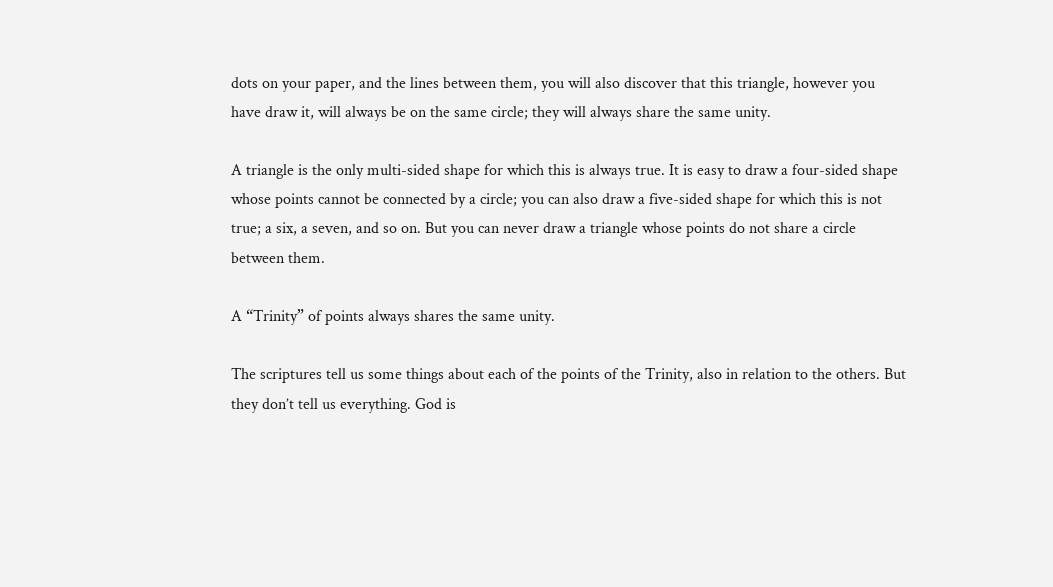dots on your paper, and the lines between them, you will also discover that this triangle, however you have draw it, will always be on the same circle; they will always share the same unity.

A triangle is the only multi-sided shape for which this is always true. It is easy to draw a four-sided shape whose points cannot be connected by a circle; you can also draw a five-sided shape for which this is not true; a six, a seven, and so on. But you can never draw a triangle whose points do not share a circle between them.

A “Trinity” of points always shares the same unity.

The scriptures tell us some things about each of the points of the Trinity, also in relation to the others. But they don’t tell us everything. God is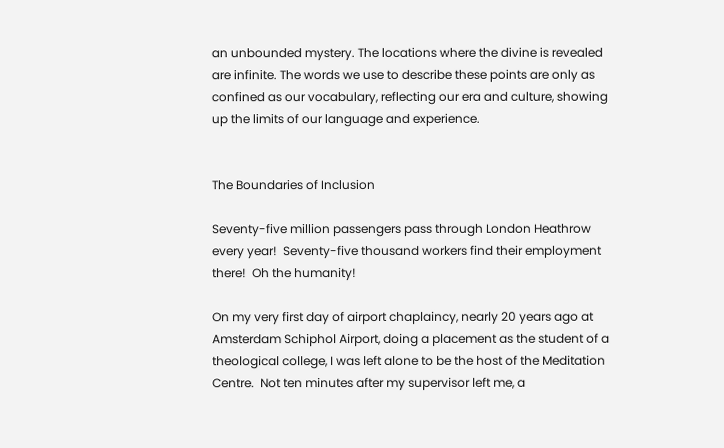an unbounded mystery. The locations where the divine is revealed are infinite. The words we use to describe these points are only as confined as our vocabulary, reflecting our era and culture, showing up the limits of our language and experience.


The Boundaries of Inclusion

Seventy-five million passengers pass through London Heathrow every year!  Seventy-five thousand workers find their employment there!  Oh the humanity!

On my very first day of airport chaplaincy, nearly 20 years ago at Amsterdam Schiphol Airport, doing a placement as the student of a theological college, I was left alone to be the host of the Meditation Centre.  Not ten minutes after my supervisor left me, a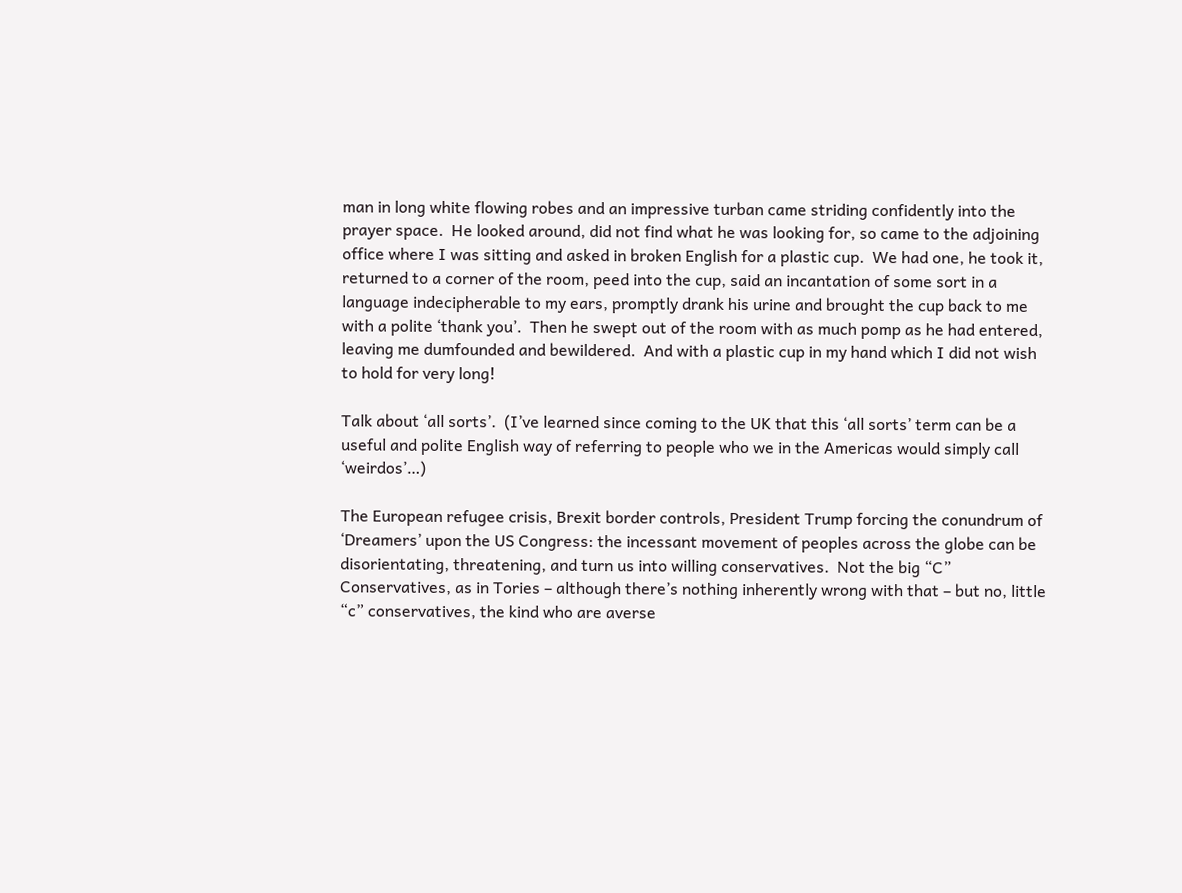man in long white flowing robes and an impressive turban came striding confidently into the prayer space.  He looked around, did not find what he was looking for, so came to the adjoining office where I was sitting and asked in broken English for a plastic cup.  We had one, he took it, returned to a corner of the room, peed into the cup, said an incantation of some sort in a language indecipherable to my ears, promptly drank his urine and brought the cup back to me with a polite ‘thank you’.  Then he swept out of the room with as much pomp as he had entered, leaving me dumfounded and bewildered.  And with a plastic cup in my hand which I did not wish to hold for very long!

Talk about ‘all sorts’.  (I’ve learned since coming to the UK that this ‘all sorts’ term can be a useful and polite English way of referring to people who we in the Americas would simply call ‘weirdos’…)

The European refugee crisis, Brexit border controls, President Trump forcing the conundrum of ‘Dreamers’ upon the US Congress: the incessant movement of peoples across the globe can be disorientating, threatening, and turn us into willing conservatives.  Not the big “C” Conservatives, as in Tories – although there’s nothing inherently wrong with that – but no, little “c” conservatives, the kind who are averse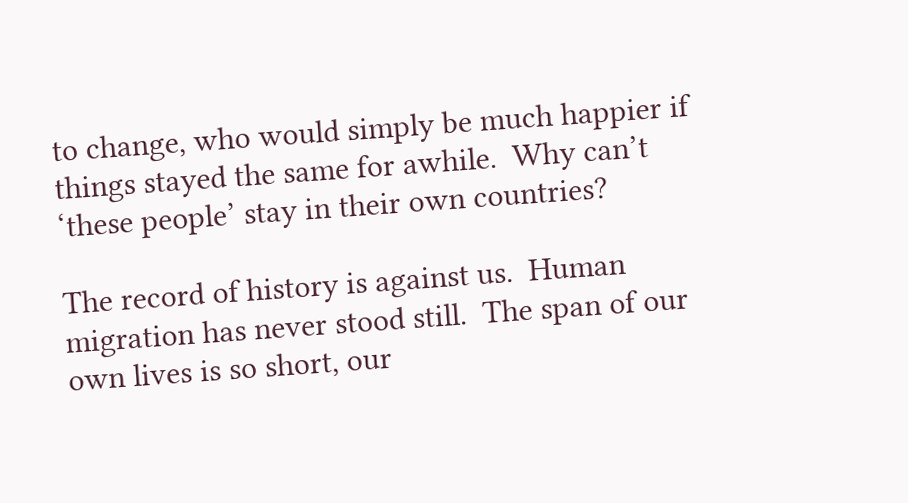to change, who would simply be much happier if things stayed the same for awhile.  Why can’t ‘these people’ stay in their own countries?

The record of history is against us.  Human migration has never stood still.  The span of our own lives is so short, our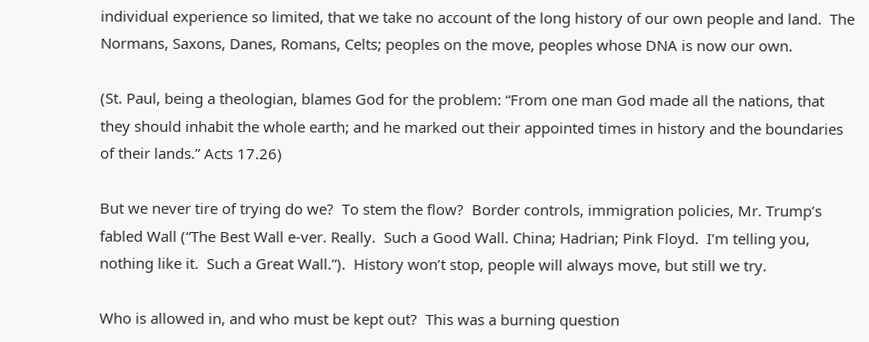individual experience so limited, that we take no account of the long history of our own people and land.  The Normans, Saxons, Danes, Romans, Celts; peoples on the move, peoples whose DNA is now our own.

(St. Paul, being a theologian, blames God for the problem: “From one man God made all the nations, that they should inhabit the whole earth; and he marked out their appointed times in history and the boundaries of their lands.” Acts 17.26)

But we never tire of trying do we?  To stem the flow?  Border controls, immigration policies, Mr. Trump’s fabled Wall (“The Best Wall e-ver. Really.  Such a Good Wall. China; Hadrian; Pink Floyd.  I’m telling you, nothing like it.  Such a Great Wall.”).  History won’t stop, people will always move, but still we try.

Who is allowed in, and who must be kept out?  This was a burning question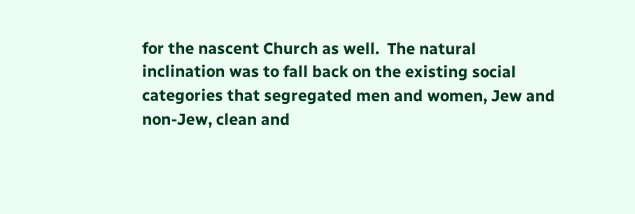for the nascent Church as well.  The natural inclination was to fall back on the existing social categories that segregated men and women, Jew and non-Jew, clean and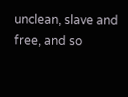unclean, slave and free, and so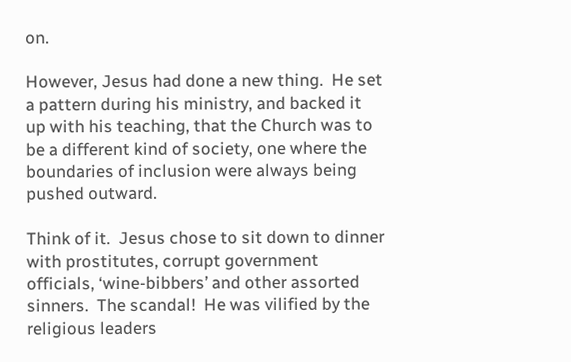on.

However, Jesus had done a new thing.  He set a pattern during his ministry, and backed it up with his teaching, that the Church was to be a different kind of society, one where the boundaries of inclusion were always being pushed outward.

Think of it.  Jesus chose to sit down to dinner with prostitutes, corrupt government officials, ‘wine-bibbers’ and other assorted sinners.  The scandal!  He was vilified by the religious leaders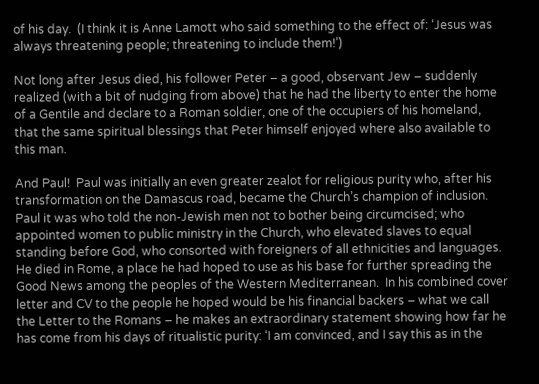of his day.  (I think it is Anne Lamott who said something to the effect of: ‘Jesus was always threatening people; threatening to include them!’)

Not long after Jesus died, his follower Peter – a good, observant Jew – suddenly realized (with a bit of nudging from above) that he had the liberty to enter the home of a Gentile and declare to a Roman soldier, one of the occupiers of his homeland, that the same spiritual blessings that Peter himself enjoyed where also available to this man.

And Paul!  Paul was initially an even greater zealot for religious purity who, after his transformation on the Damascus road, became the Church’s champion of inclusion.  Paul it was who told the non-Jewish men not to bother being circumcised; who appointed women to public ministry in the Church, who elevated slaves to equal standing before God, who consorted with foreigners of all ethnicities and languages. He died in Rome, a place he had hoped to use as his base for further spreading the Good News among the peoples of the Western Mediterranean.  In his combined cover letter and CV to the people he hoped would be his financial backers – what we call the Letter to the Romans – he makes an extraordinary statement showing how far he has come from his days of ritualistic purity: ‘I am convinced, and I say this as in the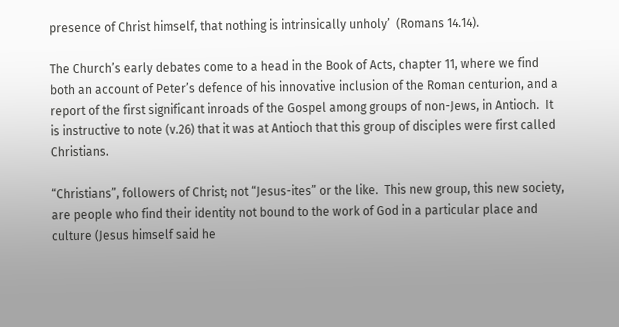presence of Christ himself, that nothing is intrinsically unholy’  (Romans 14.14).

The Church’s early debates come to a head in the Book of Acts, chapter 11, where we find both an account of Peter’s defence of his innovative inclusion of the Roman centurion, and a report of the first significant inroads of the Gospel among groups of non-Jews, in Antioch.  It is instructive to note (v.26) that it was at Antioch that this group of disciples were first called Christians.

“Christians”, followers of Christ; not “Jesus-ites” or the like.  This new group, this new society, are people who find their identity not bound to the work of God in a particular place and culture (Jesus himself said he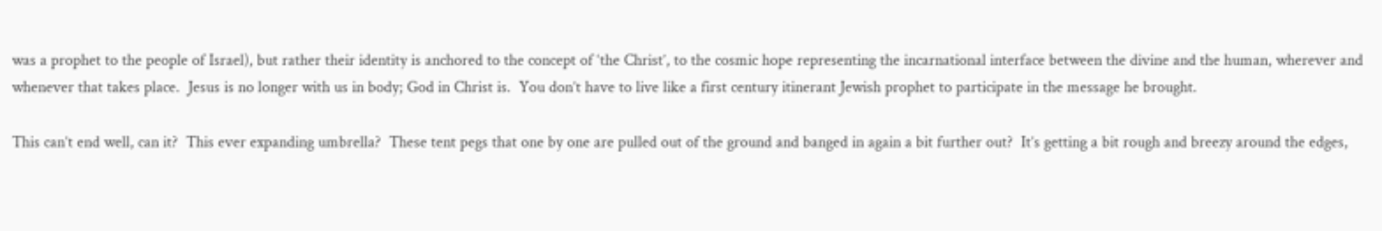was a prophet to the people of Israel), but rather their identity is anchored to the concept of ‘the Christ’, to the cosmic hope representing the incarnational interface between the divine and the human, wherever and whenever that takes place.  Jesus is no longer with us in body; God in Christ is.  You don’t have to live like a first century itinerant Jewish prophet to participate in the message he brought.

This can’t end well, can it?  This ever expanding umbrella?  These tent pegs that one by one are pulled out of the ground and banged in again a bit further out?  It’s getting a bit rough and breezy around the edges,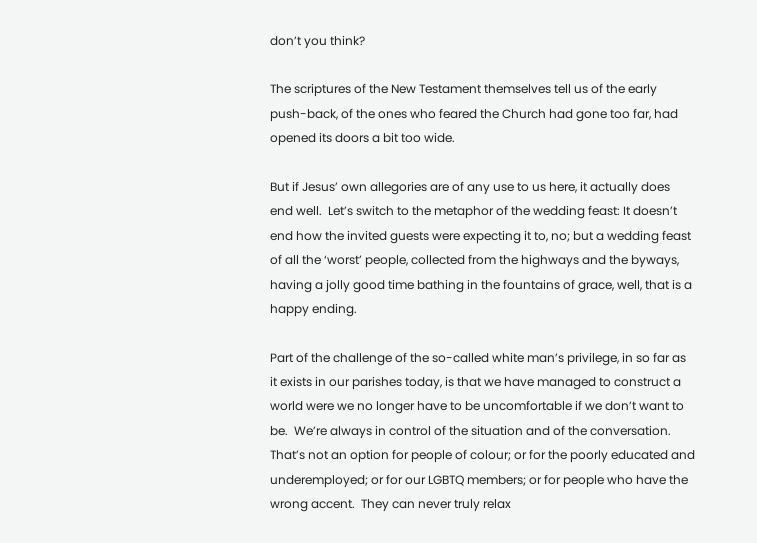don’t you think?

The scriptures of the New Testament themselves tell us of the early push-back, of the ones who feared the Church had gone too far, had opened its doors a bit too wide.

But if Jesus’ own allegories are of any use to us here, it actually does end well.  Let’s switch to the metaphor of the wedding feast: It doesn’t end how the invited guests were expecting it to, no; but a wedding feast of all the ‘worst’ people, collected from the highways and the byways, having a jolly good time bathing in the fountains of grace, well, that is a happy ending.

Part of the challenge of the so-called white man’s privilege, in so far as it exists in our parishes today, is that we have managed to construct a world were we no longer have to be uncomfortable if we don’t want to be.  We’re always in control of the situation and of the conversation. That’s not an option for people of colour; or for the poorly educated and underemployed; or for our LGBTQ members; or for people who have the wrong accent.  They can never truly relax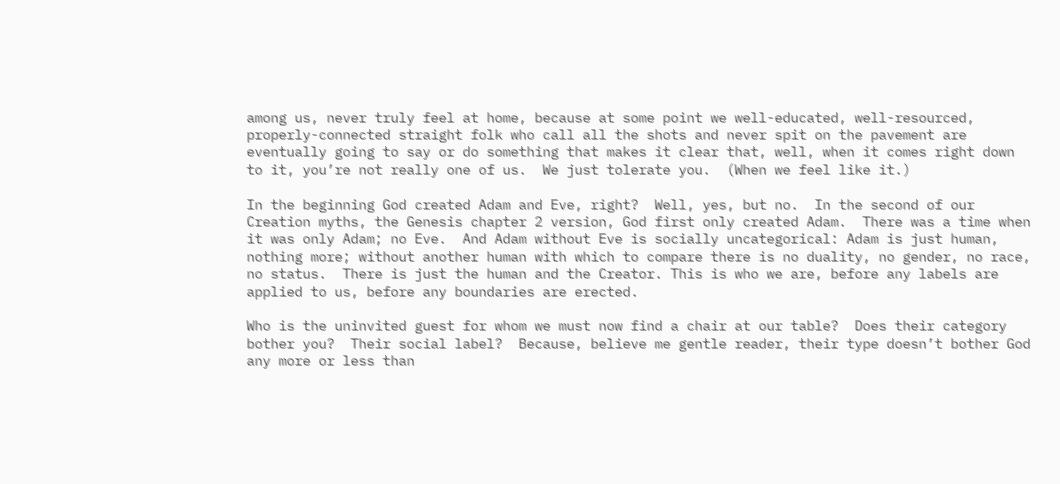among us, never truly feel at home, because at some point we well-educated, well-resourced, properly-connected straight folk who call all the shots and never spit on the pavement are eventually going to say or do something that makes it clear that, well, when it comes right down to it, you’re not really one of us.  We just tolerate you.  (When we feel like it.)

In the beginning God created Adam and Eve, right?  Well, yes, but no.  In the second of our Creation myths, the Genesis chapter 2 version, God first only created Adam.  There was a time when it was only Adam; no Eve.  And Adam without Eve is socially uncategorical: Adam is just human, nothing more; without another human with which to compare there is no duality, no gender, no race, no status.  There is just the human and the Creator. This is who we are, before any labels are applied to us, before any boundaries are erected.

Who is the uninvited guest for whom we must now find a chair at our table?  Does their category bother you?  Their social label?  Because, believe me gentle reader, their type doesn’t bother God any more or less than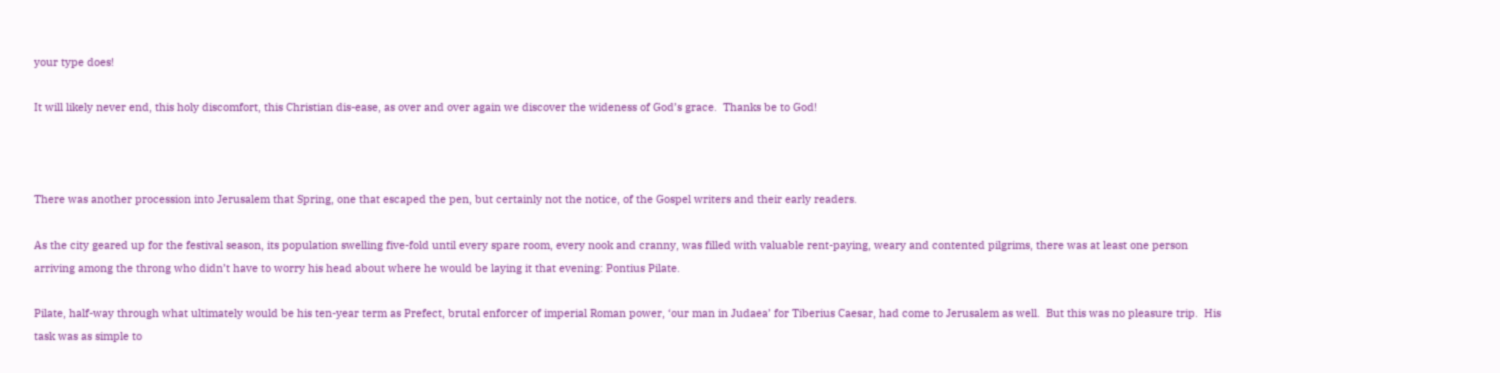your type does!

It will likely never end, this holy discomfort, this Christian dis-ease, as over and over again we discover the wideness of God’s grace.  Thanks be to God!



There was another procession into Jerusalem that Spring, one that escaped the pen, but certainly not the notice, of the Gospel writers and their early readers.

As the city geared up for the festival season, its population swelling five-fold until every spare room, every nook and cranny, was filled with valuable rent-paying, weary and contented pilgrims, there was at least one person arriving among the throng who didn’t have to worry his head about where he would be laying it that evening: Pontius Pilate.

Pilate, half-way through what ultimately would be his ten-year term as Prefect, brutal enforcer of imperial Roman power, ‘our man in Judaea’ for Tiberius Caesar, had come to Jerusalem as well.  But this was no pleasure trip.  His task was as simple to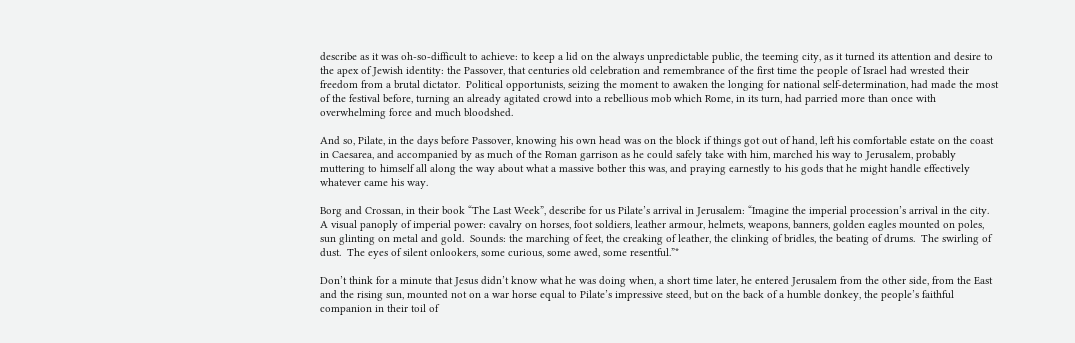describe as it was oh-so-difficult to achieve: to keep a lid on the always unpredictable public, the teeming city, as it turned its attention and desire to the apex of Jewish identity: the Passover, that centuries old celebration and remembrance of the first time the people of Israel had wrested their freedom from a brutal dictator.  Political opportunists, seizing the moment to awaken the longing for national self-determination, had made the most of the festival before, turning an already agitated crowd into a rebellious mob which Rome, in its turn, had parried more than once with overwhelming force and much bloodshed.

And so, Pilate, in the days before Passover, knowing his own head was on the block if things got out of hand, left his comfortable estate on the coast in Caesarea, and accompanied by as much of the Roman garrison as he could safely take with him, marched his way to Jerusalem, probably muttering to himself all along the way about what a massive bother this was, and praying earnestly to his gods that he might handle effectively whatever came his way.

Borg and Crossan, in their book “The Last Week”, describe for us Pilate’s arrival in Jerusalem: “Imagine the imperial procession’s arrival in the city.  A visual panoply of imperial power: cavalry on horses, foot soldiers, leather armour, helmets, weapons, banners, golden eagles mounted on poles, sun glinting on metal and gold.  Sounds: the marching of feet, the creaking of leather, the clinking of bridles, the beating of drums.  The swirling of dust.  The eyes of silent onlookers, some curious, some awed, some resentful.”*

Don’t think for a minute that Jesus didn’t know what he was doing when, a short time later, he entered Jerusalem from the other side, from the East and the rising sun, mounted not on a war horse equal to Pilate’s impressive steed, but on the back of a humble donkey, the people’s faithful companion in their toil of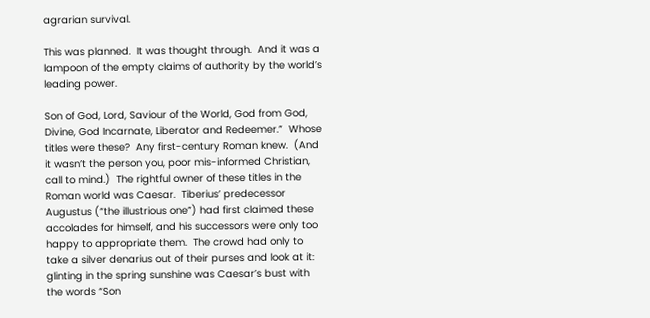agrarian survival.

This was planned.  It was thought through.  And it was a lampoon of the empty claims of authority by the world’s leading power.

Son of God, Lord, Saviour of the World, God from God, Divine, God Incarnate, Liberator and Redeemer.”  Whose titles were these?  Any first-century Roman knew.  (And it wasn’t the person you, poor mis-informed Christian, call to mind.)  The rightful owner of these titles in the Roman world was Caesar.  Tiberius’ predecessor Augustus (“the illustrious one”) had first claimed these accolades for himself, and his successors were only too happy to appropriate them.  The crowd had only to take a silver denarius out of their purses and look at it: glinting in the spring sunshine was Caesar’s bust with the words “Son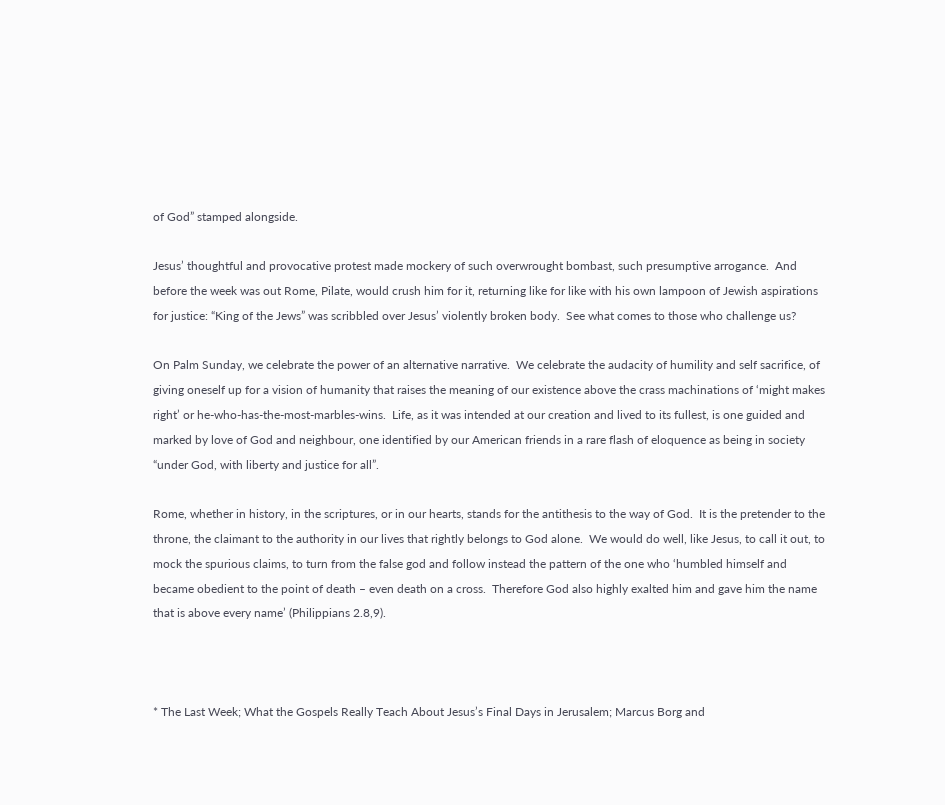of God” stamped alongside.

Jesus’ thoughtful and provocative protest made mockery of such overwrought bombast, such presumptive arrogance.  And before the week was out Rome, Pilate, would crush him for it, returning like for like with his own lampoon of Jewish aspirations for justice: “King of the Jews” was scribbled over Jesus’ violently broken body.  See what comes to those who challenge us?

On Palm Sunday, we celebrate the power of an alternative narrative.  We celebrate the audacity of humility and self sacrifice, of giving oneself up for a vision of humanity that raises the meaning of our existence above the crass machinations of ‘might makes right’ or he-who-has-the-most-marbles-wins.  Life, as it was intended at our creation and lived to its fullest, is one guided and marked by love of God and neighbour, one identified by our American friends in a rare flash of eloquence as being in society “under God, with liberty and justice for all”.

Rome, whether in history, in the scriptures, or in our hearts, stands for the antithesis to the way of God.  It is the pretender to the throne, the claimant to the authority in our lives that rightly belongs to God alone.  We would do well, like Jesus, to call it out, to mock the spurious claims, to turn from the false god and follow instead the pattern of the one who ‘humbled himself and became obedient to the point of death – even death on a cross.  Therefore God also highly exalted him and gave him the name that is above every name’ (Philippians 2.8,9).



* The Last Week; What the Gospels Really Teach About Jesus’s Final Days in Jerusalem; Marcus Borg and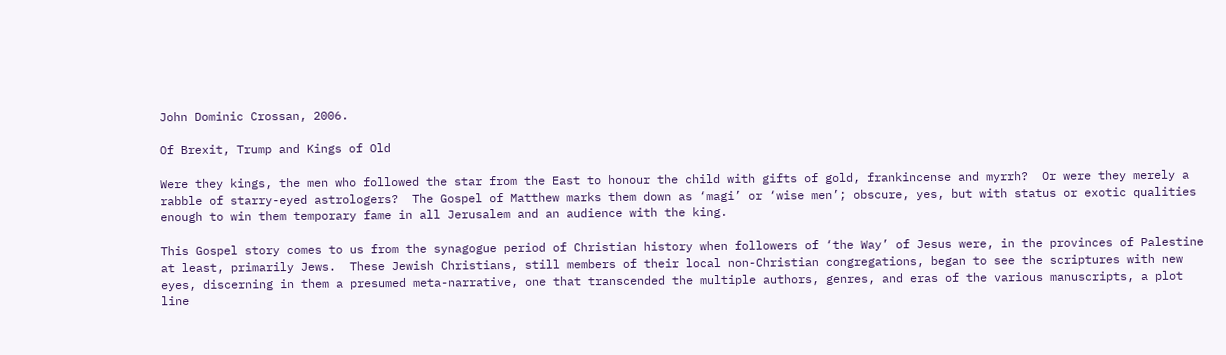John Dominic Crossan, 2006.

Of Brexit, Trump and Kings of Old

Were they kings, the men who followed the star from the East to honour the child with gifts of gold, frankincense and myrrh?  Or were they merely a rabble of starry-eyed astrologers?  The Gospel of Matthew marks them down as ‘magi’ or ‘wise men’; obscure, yes, but with status or exotic qualities enough to win them temporary fame in all Jerusalem and an audience with the king.

This Gospel story comes to us from the synagogue period of Christian history when followers of ‘the Way’ of Jesus were, in the provinces of Palestine at least, primarily Jews.  These Jewish Christians, still members of their local non-Christian congregations, began to see the scriptures with new eyes, discerning in them a presumed meta-narrative, one that transcended the multiple authors, genres, and eras of the various manuscripts, a plot line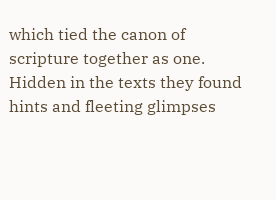which tied the canon of scripture together as one.  Hidden in the texts they found hints and fleeting glimpses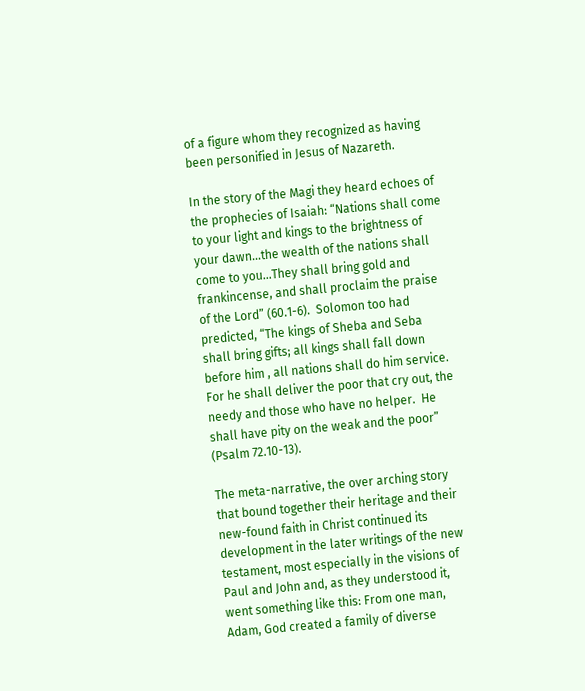of a figure whom they recognized as having been personified in Jesus of Nazareth.

In the story of the Magi they heard echoes of the prophecies of Isaiah: “Nations shall come to your light and kings to the brightness of your dawn…the wealth of the nations shall come to you…They shall bring gold and frankincense, and shall proclaim the praise of the Lord” (60.1-6).  Solomon too had predicted, “The kings of Sheba and Seba shall bring gifts; all kings shall fall down before him , all nations shall do him service.  For he shall deliver the poor that cry out, the needy and those who have no helper.  He shall have pity on the weak and the poor” (Psalm 72.10-13).

The meta-narrative, the over arching story that bound together their heritage and their new-found faith in Christ continued its development in the later writings of the new testament, most especially in the visions of Paul and John and, as they understood it, went something like this: From one man, Adam, God created a family of diverse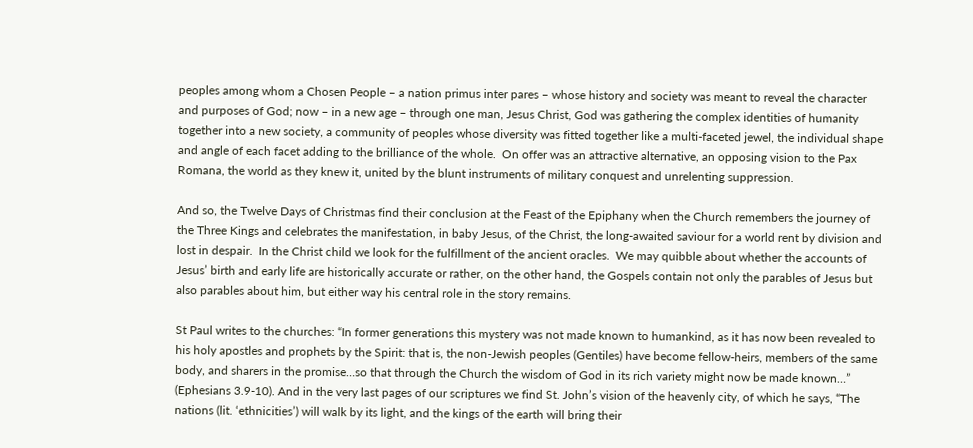peoples among whom a Chosen People – a nation primus inter pares – whose history and society was meant to reveal the character and purposes of God; now – in a new age – through one man, Jesus Christ, God was gathering the complex identities of humanity together into a new society, a community of peoples whose diversity was fitted together like a multi-faceted jewel, the individual shape and angle of each facet adding to the brilliance of the whole.  On offer was an attractive alternative, an opposing vision to the Pax Romana, the world as they knew it, united by the blunt instruments of military conquest and unrelenting suppression.

And so, the Twelve Days of Christmas find their conclusion at the Feast of the Epiphany when the Church remembers the journey of the Three Kings and celebrates the manifestation, in baby Jesus, of the Christ, the long-awaited saviour for a world rent by division and lost in despair.  In the Christ child we look for the fulfillment of the ancient oracles.  We may quibble about whether the accounts of Jesus’ birth and early life are historically accurate or rather, on the other hand, the Gospels contain not only the parables of Jesus but also parables about him, but either way his central role in the story remains.

St Paul writes to the churches: “In former generations this mystery was not made known to humankind, as it has now been revealed to his holy apostles and prophets by the Spirit: that is, the non-Jewish peoples (Gentiles) have become fellow-heirs, members of the same body, and sharers in the promise…so that through the Church the wisdom of God in its rich variety might now be made known…” (Ephesians 3.9-10). And in the very last pages of our scriptures we find St. John’s vision of the heavenly city, of which he says, “The nations (lit. ‘ethnicities’) will walk by its light, and the kings of the earth will bring their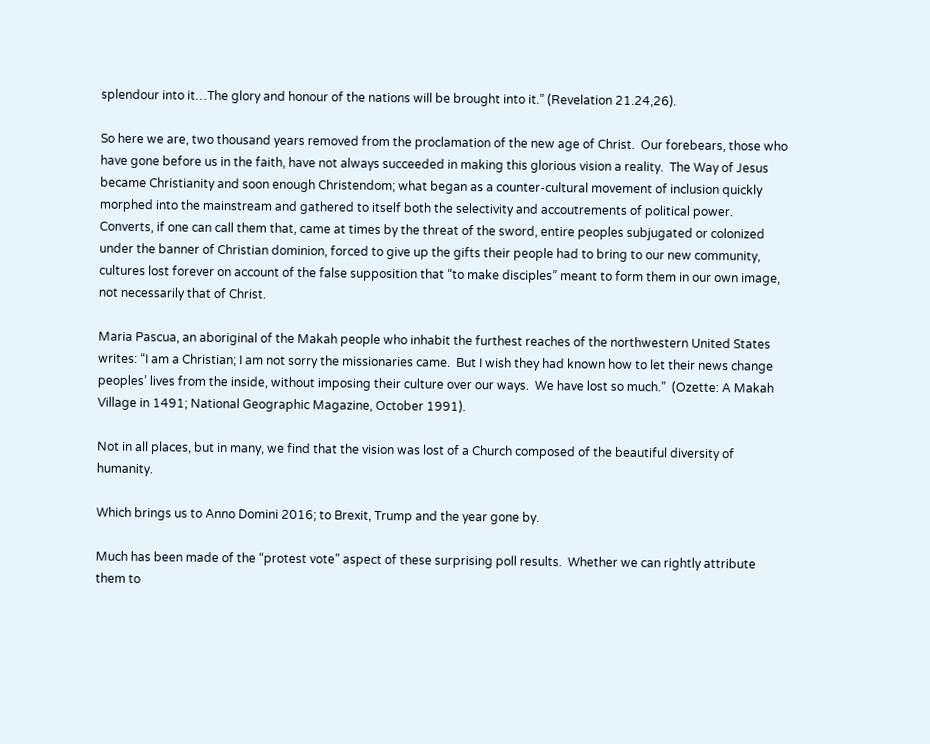splendour into it…The glory and honour of the nations will be brought into it.” (Revelation 21.24,26).

So here we are, two thousand years removed from the proclamation of the new age of Christ.  Our forebears, those who have gone before us in the faith, have not always succeeded in making this glorious vision a reality.  The Way of Jesus became Christianity and soon enough Christendom; what began as a counter-cultural movement of inclusion quickly morphed into the mainstream and gathered to itself both the selectivity and accoutrements of political power.  Converts, if one can call them that, came at times by the threat of the sword, entire peoples subjugated or colonized under the banner of Christian dominion, forced to give up the gifts their people had to bring to our new community, cultures lost forever on account of the false supposition that “to make disciples” meant to form them in our own image, not necessarily that of Christ.

Maria Pascua, an aboriginal of the Makah people who inhabit the furthest reaches of the northwestern United States writes: “I am a Christian; I am not sorry the missionaries came.  But I wish they had known how to let their news change peoples’ lives from the inside, without imposing their culture over our ways.  We have lost so much.”  (Ozette: A Makah Village in 1491; National Geographic Magazine, October 1991).

Not in all places, but in many, we find that the vision was lost of a Church composed of the beautiful diversity of humanity.

Which brings us to Anno Domini 2016; to Brexit, Trump and the year gone by.

Much has been made of the “protest vote” aspect of these surprising poll results.  Whether we can rightly attribute them to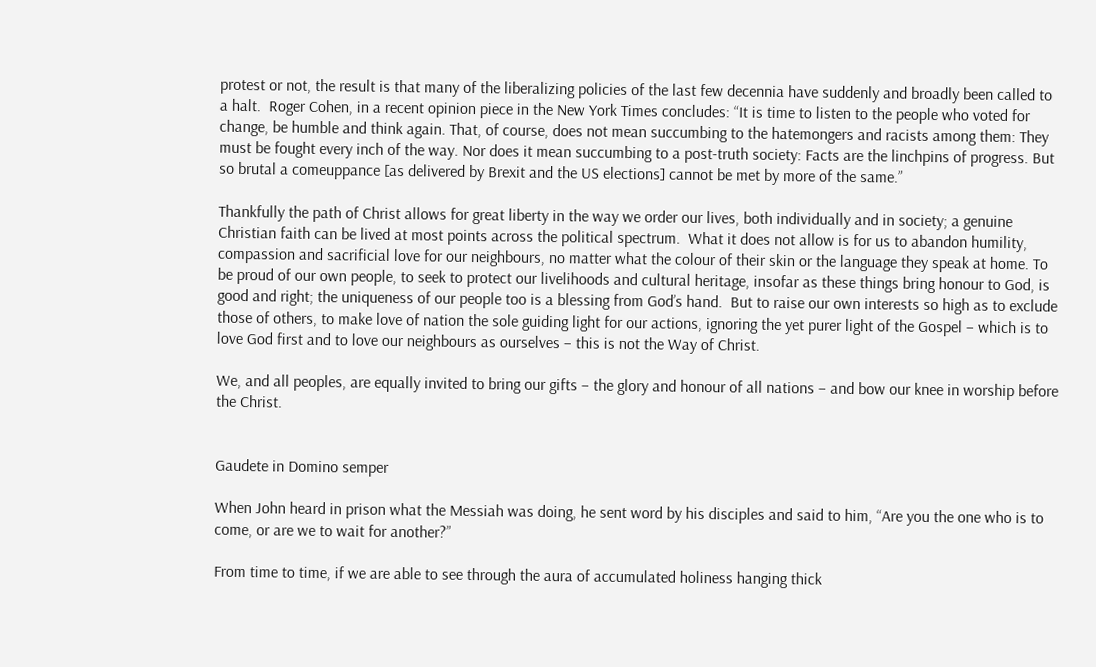protest or not, the result is that many of the liberalizing policies of the last few decennia have suddenly and broadly been called to a halt.  Roger Cohen, in a recent opinion piece in the New York Times concludes: “It is time to listen to the people who voted for change, be humble and think again. That, of course, does not mean succumbing to the hatemongers and racists among them: They must be fought every inch of the way. Nor does it mean succumbing to a post-truth society: Facts are the linchpins of progress. But so brutal a comeuppance [as delivered by Brexit and the US elections] cannot be met by more of the same.”

Thankfully the path of Christ allows for great liberty in the way we order our lives, both individually and in society; a genuine Christian faith can be lived at most points across the political spectrum.  What it does not allow is for us to abandon humility, compassion and sacrificial love for our neighbours, no matter what the colour of their skin or the language they speak at home. To be proud of our own people, to seek to protect our livelihoods and cultural heritage, insofar as these things bring honour to God, is good and right; the uniqueness of our people too is a blessing from God’s hand.  But to raise our own interests so high as to exclude those of others, to make love of nation the sole guiding light for our actions, ignoring the yet purer light of the Gospel – which is to love God first and to love our neighbours as ourselves – this is not the Way of Christ.

We, and all peoples, are equally invited to bring our gifts – the glory and honour of all nations – and bow our knee in worship before the Christ.


Gaudete in Domino semper

When John heard in prison what the Messiah was doing, he sent word by his disciples and said to him, “Are you the one who is to come, or are we to wait for another?”

From time to time, if we are able to see through the aura of accumulated holiness hanging thick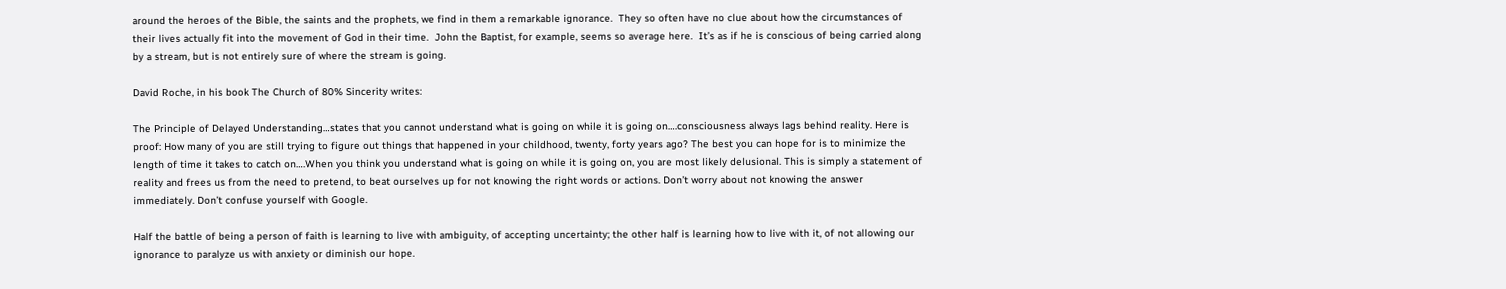around the heroes of the Bible, the saints and the prophets, we find in them a remarkable ignorance.  They so often have no clue about how the circumstances of their lives actually fit into the movement of God in their time.  John the Baptist, for example, seems so average here.  It’s as if he is conscious of being carried along by a stream, but is not entirely sure of where the stream is going.

David Roche, in his book The Church of 80% Sincerity writes:

The Principle of Delayed Understanding…states that you cannot understand what is going on while it is going on….consciousness always lags behind reality. Here is proof: How many of you are still trying to figure out things that happened in your childhood, twenty, forty years ago? The best you can hope for is to minimize the length of time it takes to catch on….When you think you understand what is going on while it is going on, you are most likely delusional. This is simply a statement of reality and frees us from the need to pretend, to beat ourselves up for not knowing the right words or actions. Don’t worry about not knowing the answer immediately. Don’t confuse yourself with Google.

Half the battle of being a person of faith is learning to live with ambiguity, of accepting uncertainty; the other half is learning how to live with it, of not allowing our ignorance to paralyze us with anxiety or diminish our hope.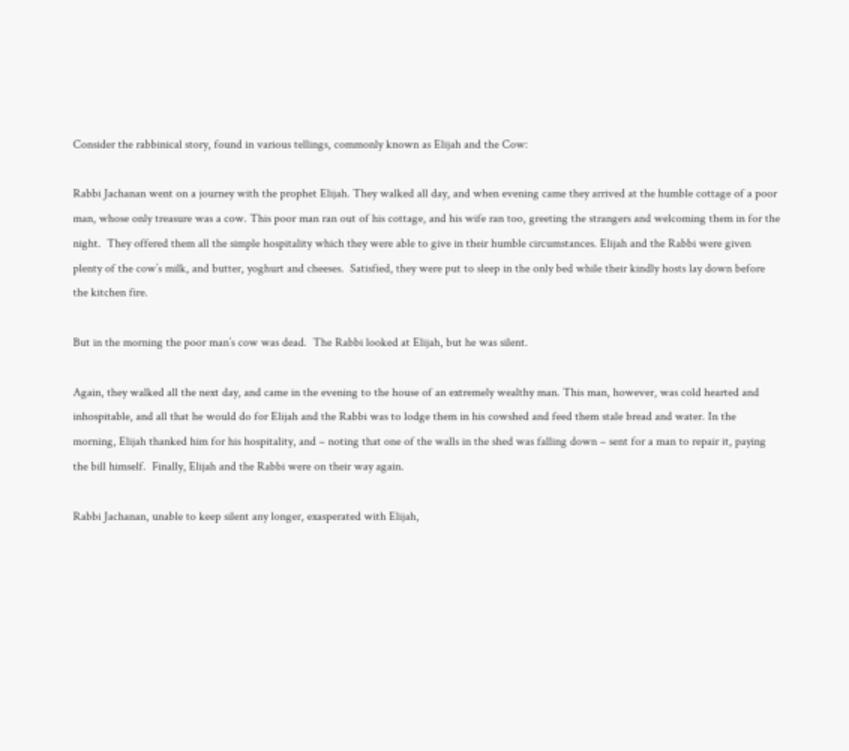Consider the rabbinical story, found in various tellings, commonly known as Elijah and the Cow:

Rabbi Jachanan went on a journey with the prophet Elijah. They walked all day, and when evening came they arrived at the humble cottage of a poor man, whose only treasure was a cow. This poor man ran out of his cottage, and his wife ran too, greeting the strangers and welcoming them in for the night.  They offered them all the simple hospitality which they were able to give in their humble circumstances. Elijah and the Rabbi were given plenty of the cow’s milk, and butter, yoghurt and cheeses.  Satisfied, they were put to sleep in the only bed while their kindly hosts lay down before the kitchen fire.

But in the morning the poor man’s cow was dead.  The Rabbi looked at Elijah, but he was silent.

Again, they walked all the next day, and came in the evening to the house of an extremely wealthy man. This man, however, was cold hearted and inhospitable, and all that he would do for Elijah and the Rabbi was to lodge them in his cowshed and feed them stale bread and water. In the morning, Elijah thanked him for his hospitality, and – noting that one of the walls in the shed was falling down – sent for a man to repair it, paying the bill himself.  Finally, Elijah and the Rabbi were on their way again.

Rabbi Jachanan, unable to keep silent any longer, exasperated with Elijah,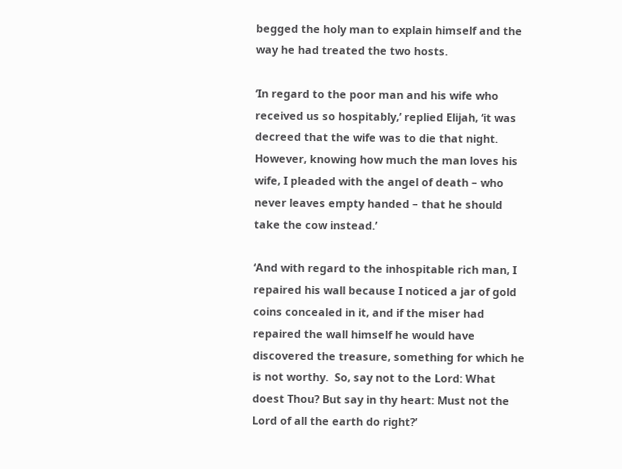begged the holy man to explain himself and the way he had treated the two hosts.

‘In regard to the poor man and his wife who received us so hospitably,’ replied Elijah, ‘it was decreed that the wife was to die that night.  However, knowing how much the man loves his wife, I pleaded with the angel of death – who never leaves empty handed – that he should take the cow instead.’

‘And with regard to the inhospitable rich man, I repaired his wall because I noticed a jar of gold coins concealed in it, and if the miser had repaired the wall himself he would have discovered the treasure, something for which he is not worthy.  So, say not to the Lord: What doest Thou? But say in thy heart: Must not the Lord of all the earth do right?’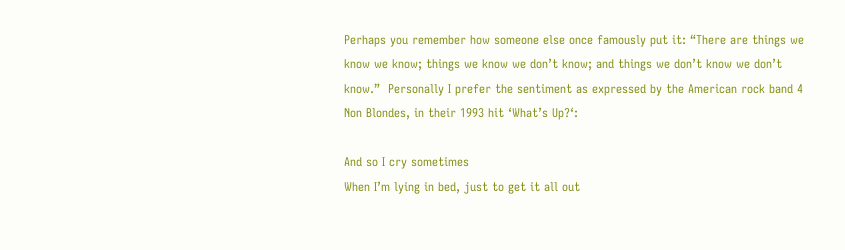Perhaps you remember how someone else once famously put it: “There are things we know we know; things we know we don’t know; and things we don’t know we don’t know.”  Personally I prefer the sentiment as expressed by the American rock band 4 Non Blondes, in their 1993 hit ‘What’s Up?‘:

And so I cry sometimes
When I’m lying in bed, just to get it all out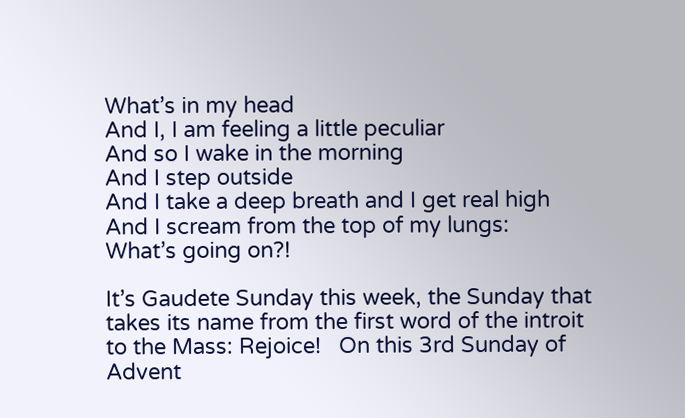What’s in my head
And I, I am feeling a little peculiar
And so I wake in the morning
And I step outside
And I take a deep breath and I get real high
And I scream from the top of my lungs:
What’s going on?!

It’s Gaudete Sunday this week, the Sunday that takes its name from the first word of the introit to the Mass: Rejoice!   On this 3rd Sunday of Advent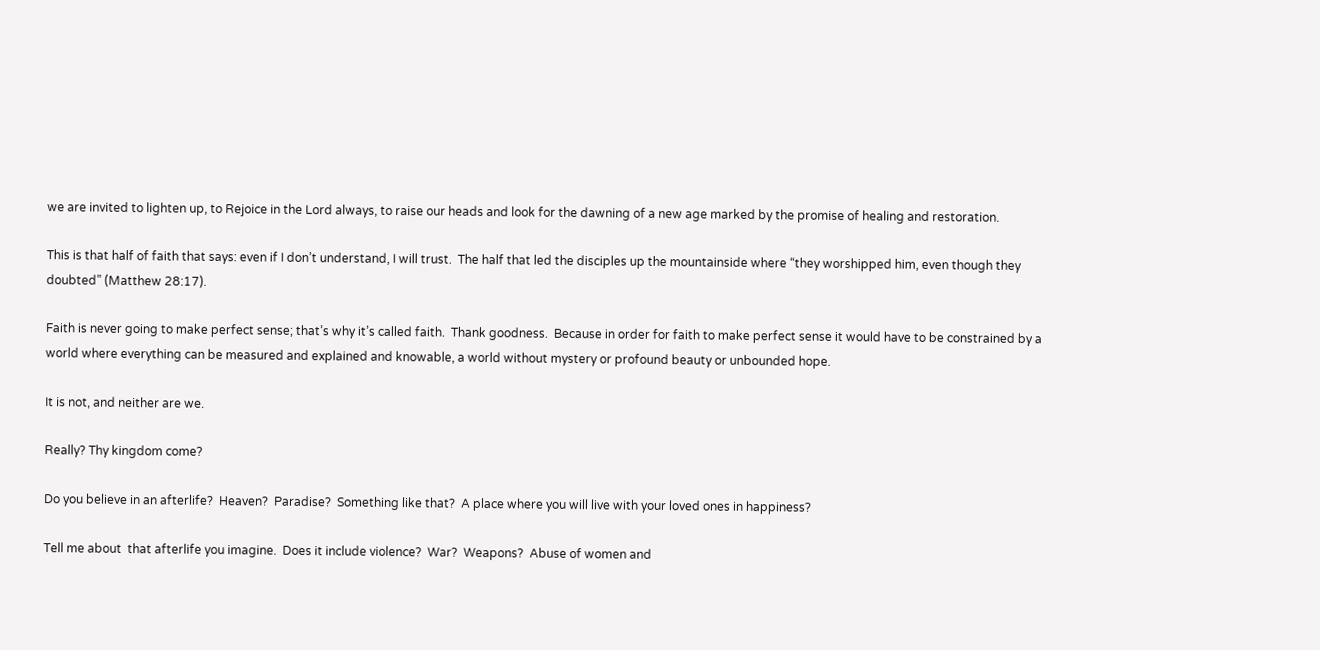we are invited to lighten up, to Rejoice in the Lord always, to raise our heads and look for the dawning of a new age marked by the promise of healing and restoration.

This is that half of faith that says: even if I don’t understand, I will trust.  The half that led the disciples up the mountainside where “they worshipped him, even though they doubted” (Matthew 28:17).

Faith is never going to make perfect sense; that’s why it’s called faith.  Thank goodness.  Because in order for faith to make perfect sense it would have to be constrained by a world where everything can be measured and explained and knowable, a world without mystery or profound beauty or unbounded hope.

It is not, and neither are we.

Really? Thy kingdom come?

Do you believe in an afterlife?  Heaven?  Paradise?  Something like that?  A place where you will live with your loved ones in happiness?

Tell me about  that afterlife you imagine.  Does it include violence?  War?  Weapons?  Abuse of women and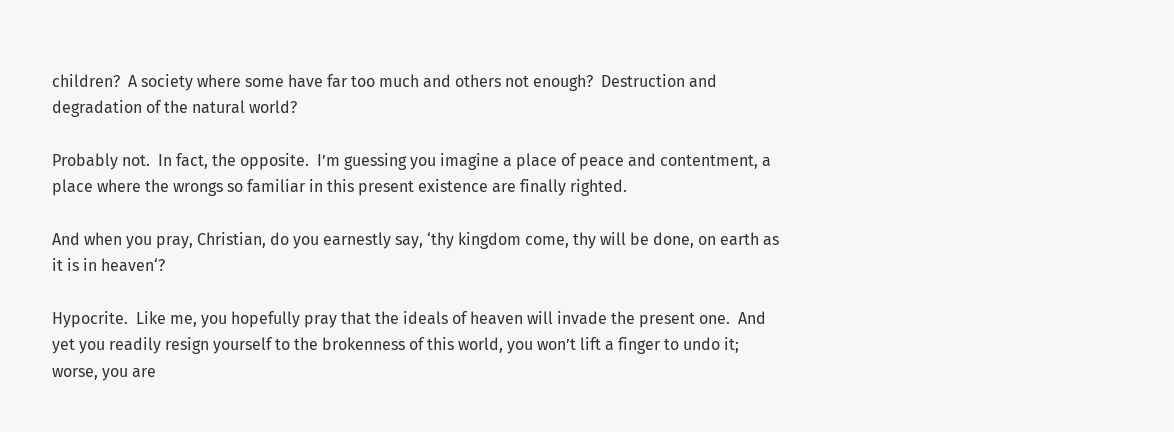children?  A society where some have far too much and others not enough?  Destruction and degradation of the natural world?

Probably not.  In fact, the opposite.  I’m guessing you imagine a place of peace and contentment, a place where the wrongs so familiar in this present existence are finally righted.

And when you pray, Christian, do you earnestly say, ‘thy kingdom come, thy will be done, on earth as it is in heaven‘?

Hypocrite.  Like me, you hopefully pray that the ideals of heaven will invade the present one.  And yet you readily resign yourself to the brokenness of this world, you won’t lift a finger to undo it; worse, you are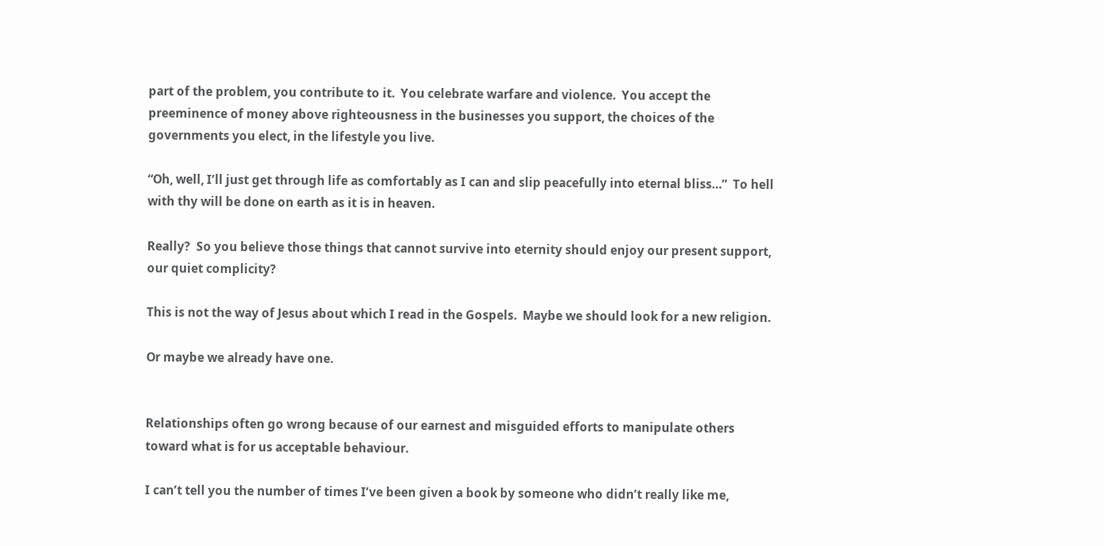part of the problem, you contribute to it.  You celebrate warfare and violence.  You accept the preeminence of money above righteousness in the businesses you support, the choices of the governments you elect, in the lifestyle you live.

“Oh, well, I’ll just get through life as comfortably as I can and slip peacefully into eternal bliss…”  To hell with thy will be done on earth as it is in heaven.

Really?  So you believe those things that cannot survive into eternity should enjoy our present support, our quiet complicity?

This is not the way of Jesus about which I read in the Gospels.  Maybe we should look for a new religion.

Or maybe we already have one.


Relationships often go wrong because of our earnest and misguided efforts to manipulate others toward what is for us acceptable behaviour.

I can’t tell you the number of times I’ve been given a book by someone who didn’t really like me,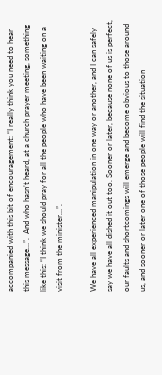accompanied with this bit of encouragement: “I really think you need to hear this message…”.  And who hasn’t heard, at a church prayer meeting, something like this: “I think we should pray for all the people who have been waiting on a visit from the minister…”.

We have all experienced manipulation in one way or another, and I can safely say we have all dished it out too. Sooner or later, because none of us is perfect, our faults and shortcomings will emerge and become obvious to those around us, and sooner or later one of those people will find the situation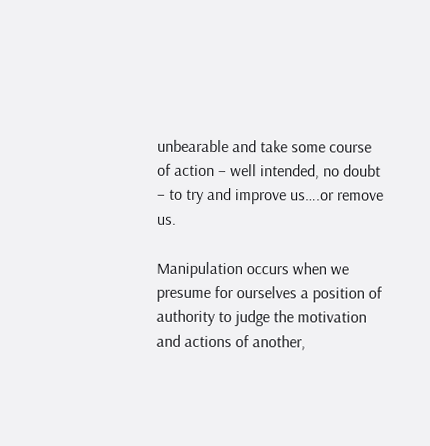unbearable and take some course of action – well intended, no doubt – to try and improve us….or remove us.

Manipulation occurs when we presume for ourselves a position of authority to judge the motivation and actions of another,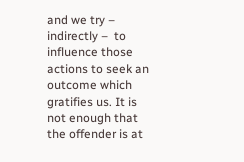and we try – indirectly –  to influence those actions to seek an outcome which gratifies us. It is not enough that the offender is at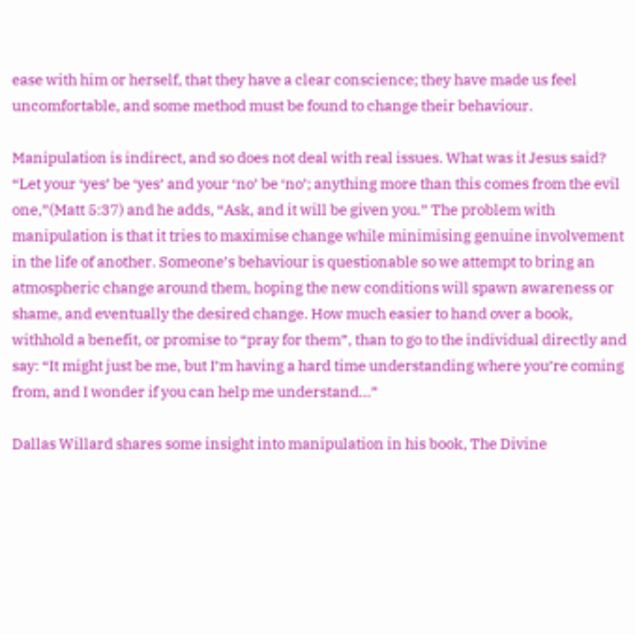ease with him or herself, that they have a clear conscience; they have made us feel uncomfortable, and some method must be found to change their behaviour.

Manipulation is indirect, and so does not deal with real issues. What was it Jesus said?  “Let your ‘yes’ be ‘yes’ and your ‘no’ be ‘no’; anything more than this comes from the evil one,”(Matt 5:37) and he adds, “Ask, and it will be given you.” The problem with manipulation is that it tries to maximise change while minimising genuine involvement in the life of another. Someone’s behaviour is questionable so we attempt to bring an atmospheric change around them, hoping the new conditions will spawn awareness or shame, and eventually the desired change. How much easier to hand over a book, withhold a benefit, or promise to “pray for them”, than to go to the individual directly and say: “It might just be me, but I’m having a hard time understanding where you’re coming from, and I wonder if you can help me understand…”

Dallas Willard shares some insight into manipulation in his book, The Divine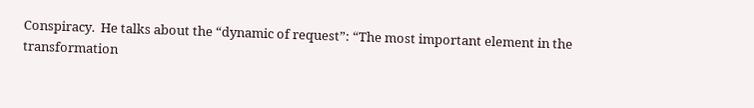Conspiracy.  He talks about the “dynamic of request”: “The most important element in the transformation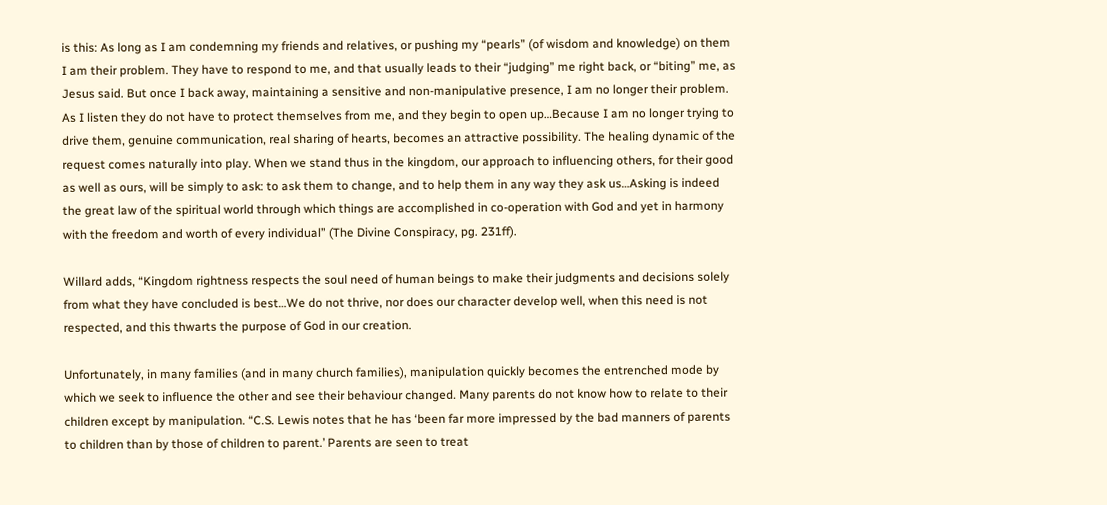is this: As long as I am condemning my friends and relatives, or pushing my “pearls” (of wisdom and knowledge) on them I am their problem. They have to respond to me, and that usually leads to their “judging” me right back, or “biting” me, as Jesus said. But once I back away, maintaining a sensitive and non-manipulative presence, I am no longer their problem. As I listen they do not have to protect themselves from me, and they begin to open up…Because I am no longer trying to drive them, genuine communication, real sharing of hearts, becomes an attractive possibility. The healing dynamic of the request comes naturally into play. When we stand thus in the kingdom, our approach to influencing others, for their good as well as ours, will be simply to ask: to ask them to change, and to help them in any way they ask us…Asking is indeed the great law of the spiritual world through which things are accomplished in co-operation with God and yet in harmony with the freedom and worth of every individual” (The Divine Conspiracy, pg. 231ff).

Willard adds, “Kingdom rightness respects the soul need of human beings to make their judgments and decisions solely from what they have concluded is best…We do not thrive, nor does our character develop well, when this need is not respected, and this thwarts the purpose of God in our creation.

Unfortunately, in many families (and in many church families), manipulation quickly becomes the entrenched mode by which we seek to influence the other and see their behaviour changed. Many parents do not know how to relate to their children except by manipulation. “C.S. Lewis notes that he has ‘been far more impressed by the bad manners of parents to children than by those of children to parent.’ Parents are seen to treat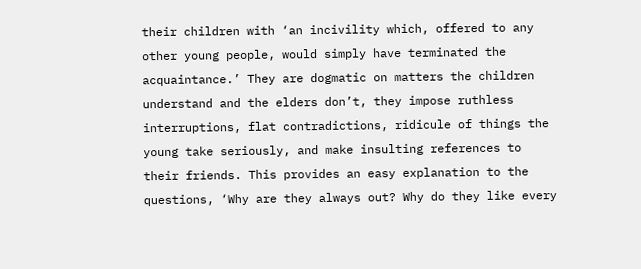their children with ‘an incivility which, offered to any other young people, would simply have terminated the acquaintance.’ They are dogmatic on matters the children understand and the elders don’t, they impose ruthless interruptions, flat contradictions, ridicule of things the young take seriously, and make insulting references to their friends. This provides an easy explanation to the questions, ‘Why are they always out? Why do they like every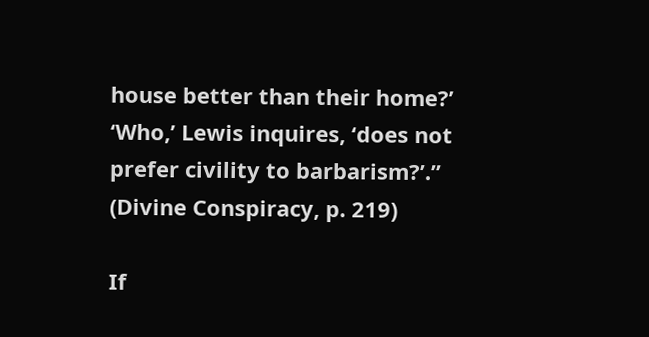house better than their home?’ ‘Who,’ Lewis inquires, ‘does not prefer civility to barbarism?’.” (Divine Conspiracy, p. 219)

If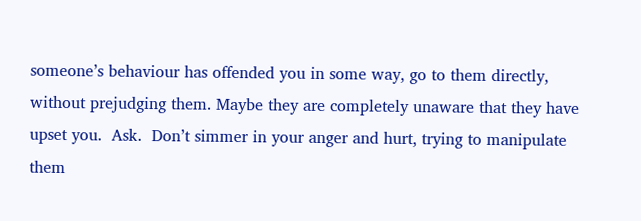someone’s behaviour has offended you in some way, go to them directly, without prejudging them. Maybe they are completely unaware that they have upset you.  Ask.  Don’t simmer in your anger and hurt, trying to manipulate them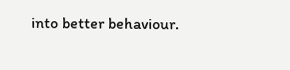into better behaviour.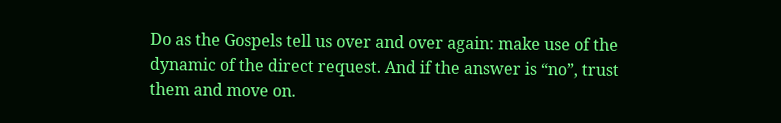Do as the Gospels tell us over and over again: make use of the dynamic of the direct request. And if the answer is “no”, trust them and move on.